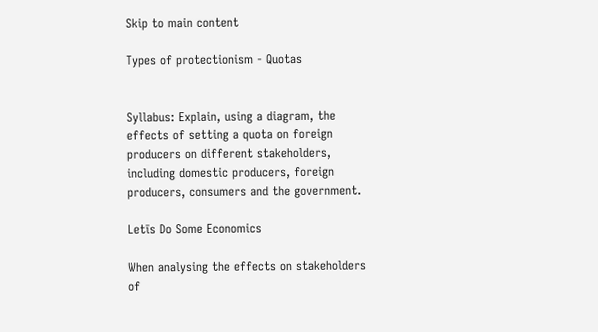Skip to main content

Types of protectionism - Quotas


Syllabus: Explain, using a diagram, the effects of setting a quota on foreign producers on different stakeholders, including domestic producers, foreign producers, consumers and the government.

Letīs Do Some Economics

When analysing the effects on stakeholders of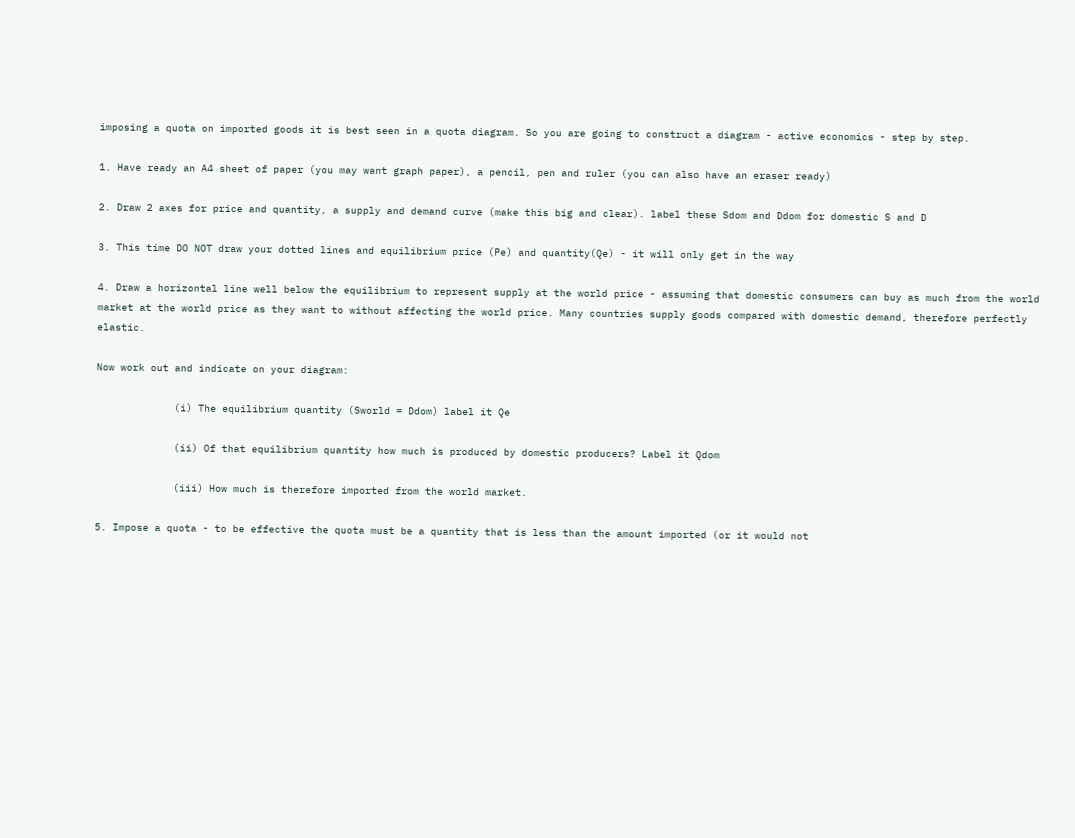imposing a quota on imported goods it is best seen in a quota diagram. So you are going to construct a diagram - active economics - step by step.

1. Have ready an A4 sheet of paper (you may want graph paper), a pencil, pen and ruler (you can also have an eraser ready)

2. Draw 2 axes for price and quantity, a supply and demand curve (make this big and clear). label these Sdom and Ddom for domestic S and D

3. This time DO NOT draw your dotted lines and equilibrium price (Pe) and quantity(Qe) - it will only get in the way

4. Draw a horizontal line well below the equilibrium to represent supply at the world price - assuming that domestic consumers can buy as much from the world market at the world price as they want to without affecting the world price. Many countries supply goods compared with domestic demand, therefore perfectly elastic.

Now work out and indicate on your diagram:

             (i) The equilibrium quantity (Sworld = Ddom) label it Qe

             (ii) Of that equilibrium quantity how much is produced by domestic producers? Label it Qdom

             (iii) How much is therefore imported from the world market.

5. Impose a quota - to be effective the quota must be a quantity that is less than the amount imported (or it would not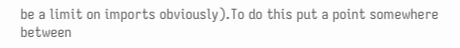be a limit on imports obviously).To do this put a point somewhere between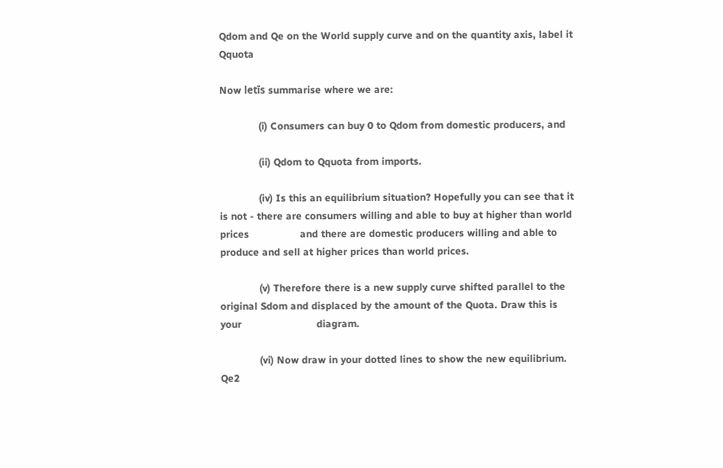Qdom and Qe on the World supply curve and on the quantity axis, label it Qquota

Now letīs summarise where we are:

             (i) Consumers can buy 0 to Qdom from domestic producers, and

             (ii) Qdom to Qquota from imports.

             (iv) Is this an equilibrium situation? Hopefully you can see that it is not - there are consumers willing and able to buy at higher than world prices                 and there are domestic producers willing and able to produce and sell at higher prices than world prices.

             (v) Therefore there is a new supply curve shifted parallel to the original Sdom and displaced by the amount of the Quota. Draw this is your                         diagram.

             (vi) Now draw in your dotted lines to show the new equilibrium. Qe2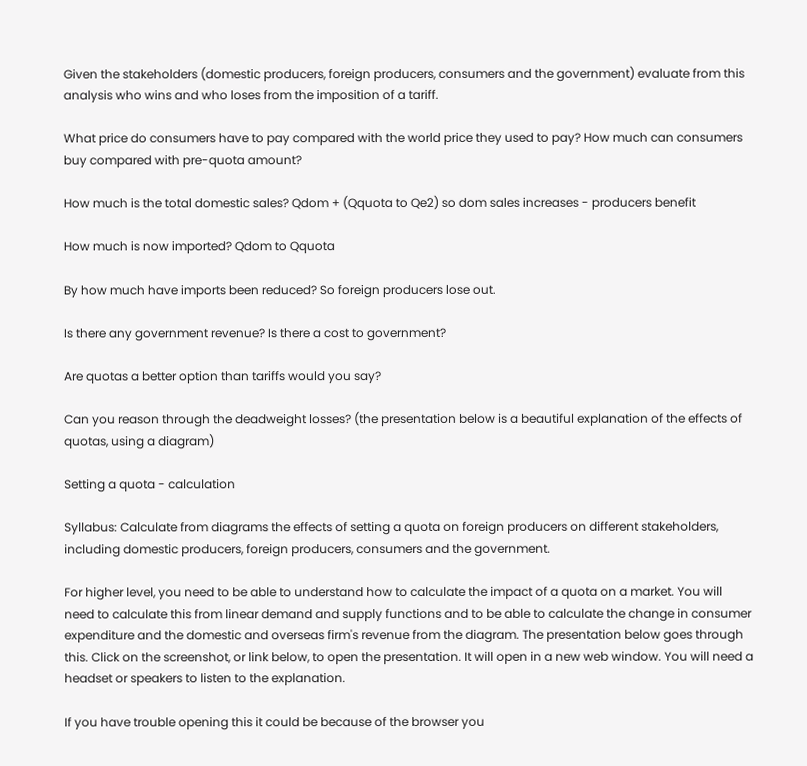Given the stakeholders (domestic producers, foreign producers, consumers and the government) evaluate from this analysis who wins and who loses from the imposition of a tariff.

What price do consumers have to pay compared with the world price they used to pay? How much can consumers buy compared with pre-quota amount?

How much is the total domestic sales? Qdom + (Qquota to Qe2) so dom sales increases - producers benefit

How much is now imported? Qdom to Qquota

By how much have imports been reduced? So foreign producers lose out.

Is there any government revenue? Is there a cost to government?

Are quotas a better option than tariffs would you say?

Can you reason through the deadweight losses? (the presentation below is a beautiful explanation of the effects of quotas, using a diagram)

Setting a quota - calculation

Syllabus: Calculate from diagrams the effects of setting a quota on foreign producers on different stakeholders, including domestic producers, foreign producers, consumers and the government.

For higher level, you need to be able to understand how to calculate the impact of a quota on a market. You will need to calculate this from linear demand and supply functions and to be able to calculate the change in consumer expenditure and the domestic and overseas firm's revenue from the diagram. The presentation below goes through this. Click on the screenshot, or link below, to open the presentation. It will open in a new web window. You will need a headset or speakers to listen to the explanation.

If you have trouble opening this it could be because of the browser you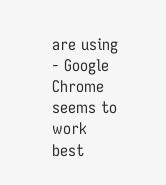are using - Google Chrome seems to work best